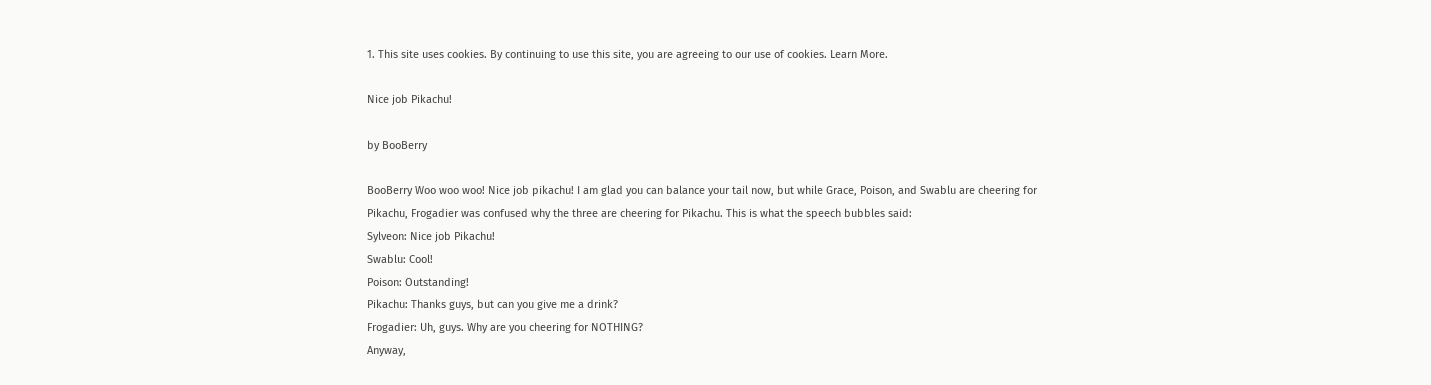1. This site uses cookies. By continuing to use this site, you are agreeing to our use of cookies. Learn More.

Nice job Pikachu!

by BooBerry

BooBerry Woo woo woo! Nice job pikachu! I am glad you can balance your tail now, but while Grace, Poison, and Swablu are cheering for Pikachu, Frogadier was confused why the three are cheering for Pikachu. This is what the speech bubbles said:
Sylveon: Nice job Pikachu!
Swablu: Cool!
Poison: Outstanding!
Pikachu: Thanks guys, but can you give me a drink?
Frogadier: Uh, guys. Why are you cheering for NOTHING?
Anyway,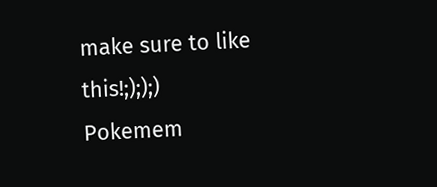make sure to like this!;););)
Pokemem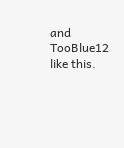and TooBlue12 like this.